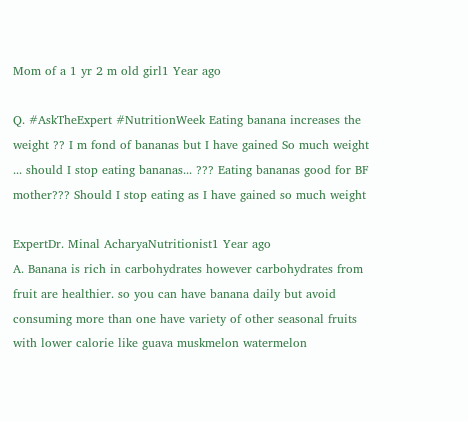Mom of a 1 yr 2 m old girl1 Year ago

Q. #AskTheExpert #NutritionWeek Eating banana increases the weight ?? I m fond of bananas but I have gained So much weight ... should I stop eating bananas... ??? Eating bananas good for BF mother??? Should I stop eating as I have gained so much weight

ExpertDr. Minal AcharyaNutritionist1 Year ago
A. Banana is rich in carbohydrates however carbohydrates from fruit are healthier. so you can have banana daily but avoid consuming more than one have variety of other seasonal fruits with lower calorie like guava muskmelon watermelon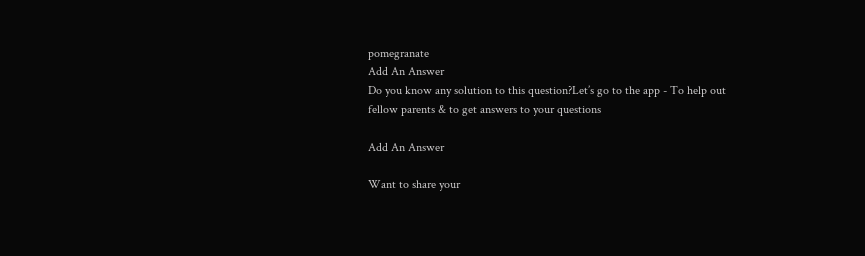pomegranate
Add An Answer
Do you know any solution to this question?Let’s go to the app - To help out fellow parents & to get answers to your questions

Add An Answer

Want to share your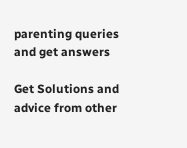parenting queries and get answers

Get Solutions and advice from other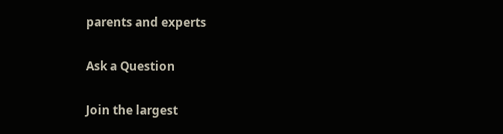parents and experts

Ask a Question

Join the largest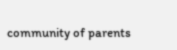community of parents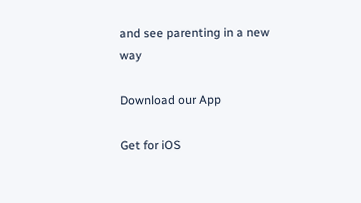and see parenting in a new way

Download our App

Get for iOS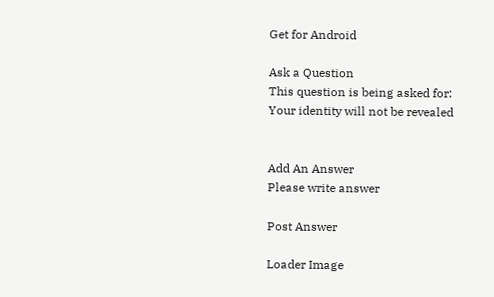Get for Android

Ask a Question
This question is being asked for:
Your identity will not be revealed


Add An Answer
Please write answer

Post Answer

Loader Image